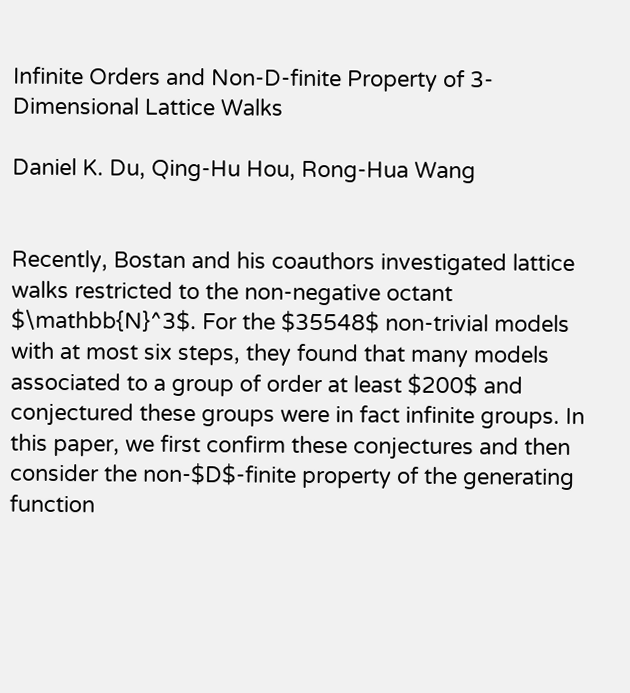Infinite Orders and Non-D-finite Property of 3-Dimensional Lattice Walks

Daniel K. Du, Qing-Hu Hou, Rong-Hua Wang


Recently, Bostan and his coauthors investigated lattice walks restricted to the non-negative octant $\mathbb{N}^3$. For the $35548$ non-trivial models with at most six steps, they found that many models associated to a group of order at least $200$ and conjectured these groups were in fact infinite groups. In this paper, we first confirm these conjectures and then consider the non-$D$-finite property of the generating function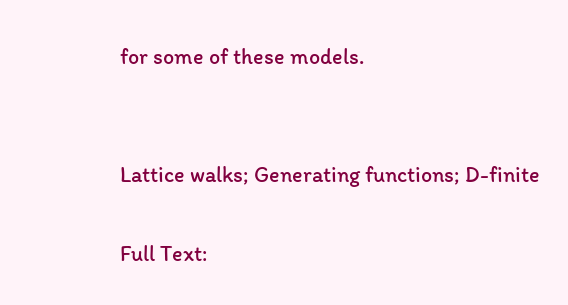for some of these models.


Lattice walks; Generating functions; D-finite

Full Text: